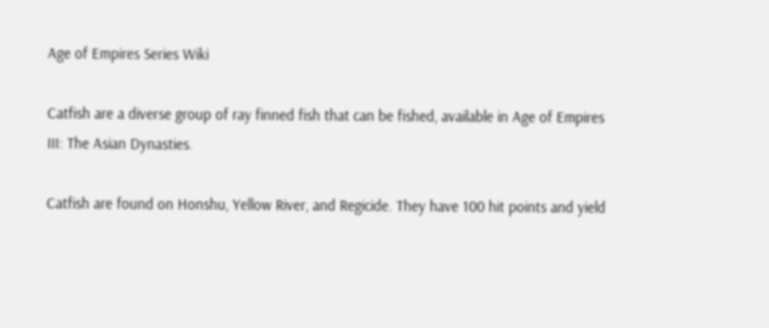Age of Empires Series Wiki

Catfish are a diverse group of ray finned fish that can be fished, available in Age of Empires III: The Asian Dynasties.

Catfish are found on Honshu, Yellow River, and Regicide. They have 100 hit points and yield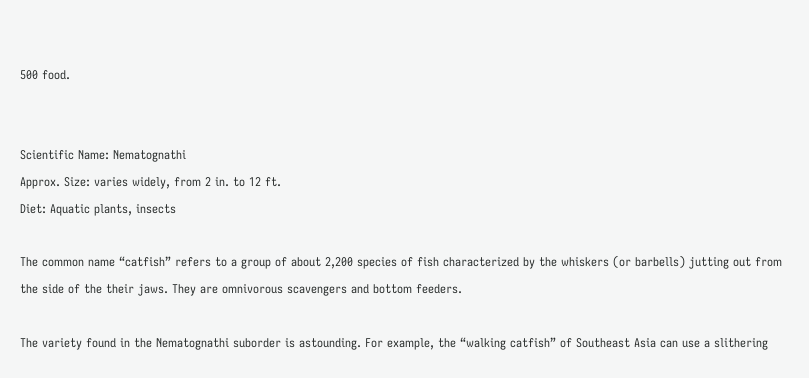500 food.


Scientific Name: Nematognathi
Approx. Size: varies widely, from 2 in. to 12 ft.
Diet: Aquatic plants, insects

The common name “catfish” refers to a group of about 2,200 species of fish characterized by the whiskers (or barbells) jutting out from the side of the their jaws. They are omnivorous scavengers and bottom feeders.

The variety found in the Nematognathi suborder is astounding. For example, the “walking catfish” of Southeast Asia can use a slithering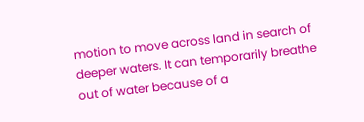motion to move across land in search of deeper waters. It can temporarily breathe out of water because of a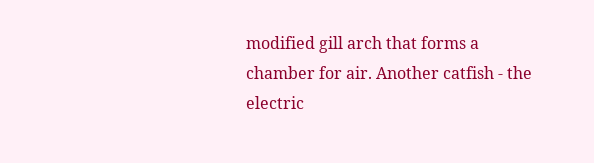modified gill arch that forms a chamber for air. Another catfish - the electric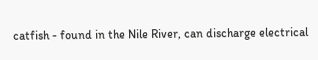catfish - found in the Nile River, can discharge electrical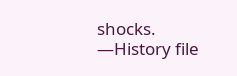shocks.
—History file